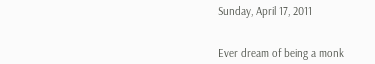Sunday, April 17, 2011


Ever dream of being a monk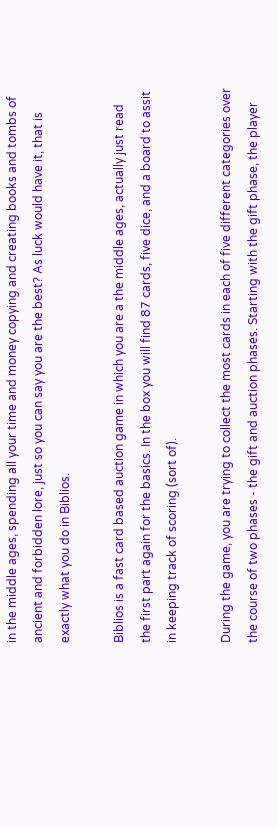in the middle ages, spending all your time and money copying and creating books and tombs of ancient and forbidden lore, just so you can say you are the best? As luck would have it, that is exactly what you do in Biblios.

Biblios is a fast card based auction game in which you are a the middle ages, actually just read the first part again for the basics. In the box you will find 87 cards, five dice, and a board to assit in keeping track of scoring (sort of).

During the game, you are trying to collect the most cards in each of five different categories over the course of two phases - the gift and auction phases. Starting with the gift phase, the player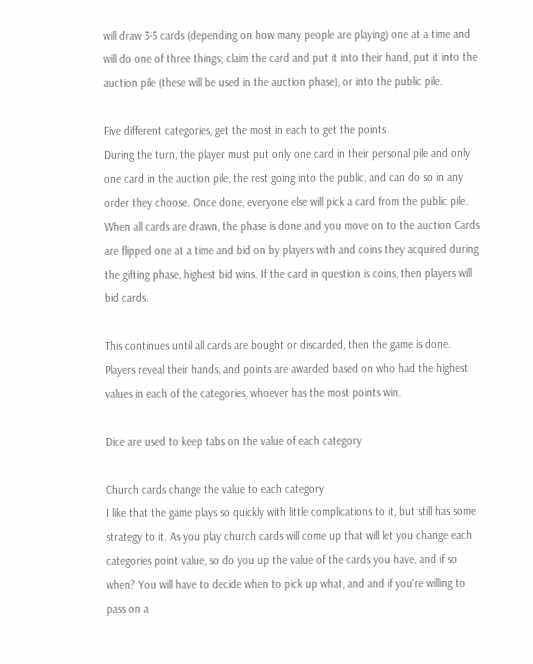will draw 3-5 cards (depending on how many people are playing) one at a time and will do one of three things; claim the card and put it into their hand, put it into the auction pile (these will be used in the auction phase), or into the public pile.

Five different categories, get the most in each to get the points
During the turn, the player must put only one card in their personal pile and only one card in the auction pile, the rest going into the public, and can do so in any order they choose. Once done, everyone else will pick a card from the public pile. When all cards are drawn, the phase is done and you move on to the auction Cards are flipped one at a time and bid on by players with and coins they acquired during the gifting phase, highest bid wins. If the card in question is coins, then players will bid cards.

This continues until all cards are bought or discarded, then the game is done. Players reveal their hands, and points are awarded based on who had the highest values in each of the categories, whoever has the most points win.

Dice are used to keep tabs on the value of each category

Church cards change the value to each category
I like that the game plays so quickly with little complications to it, but still has some strategy to it. As you play church cards will come up that will let you change each categories point value, so do you up the value of the cards you have, and if so when? You will have to decide when to pick up what, and and if you're willing to pass on a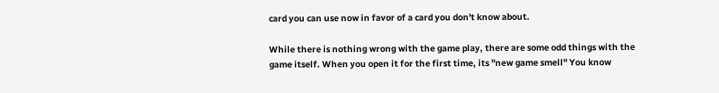card you can use now in favor of a card you don't know about.

While there is nothing wrong with the game play, there are some odd things with the game itself. When you open it for the first time, its "new game smell" You know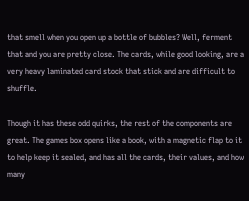that smell when you open up a bottle of bubbles? Well, ferment that and you are pretty close. The cards, while good looking, are a very heavy laminated card stock that stick and are difficult to shuffle.

Though it has these odd quirks, the rest of the components are great. The games box opens like a book, with a magnetic flap to it to help keep it sealed, and has all the cards, their values, and how many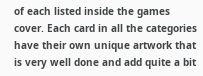of each listed inside the games cover. Each card in all the categories have their own unique artwork that is very well done and add quite a bit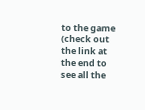to the game (check out the link at the end to see all the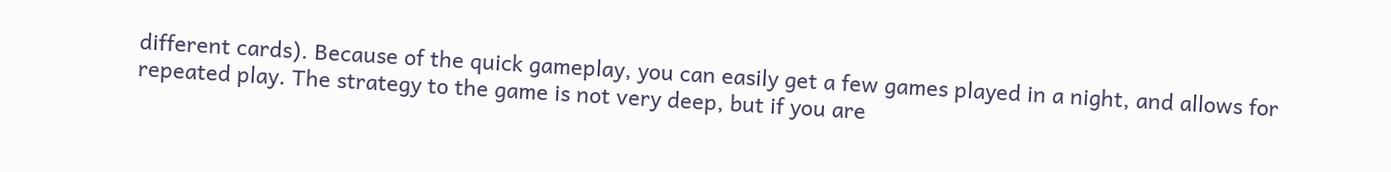different cards). Because of the quick gameplay, you can easily get a few games played in a night, and allows for repeated play. The strategy to the game is not very deep, but if you are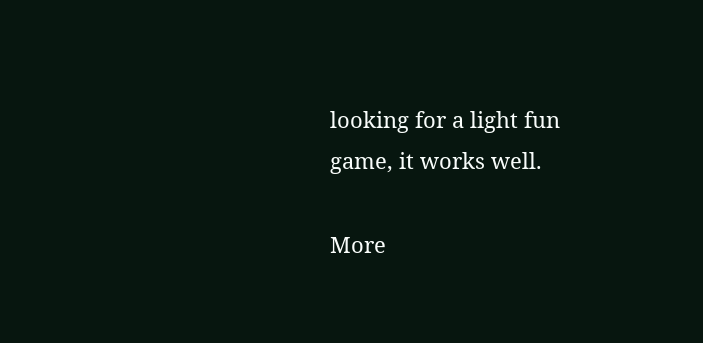looking for a light fun game, it works well.

More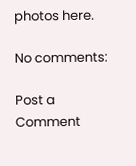photos here.

No comments:

Post a Comment